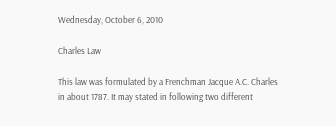Wednesday, October 6, 2010

Charles Law

This law was formulated by a Frenchman Jacque A.C. Charles in about 1787. It may stated in following two different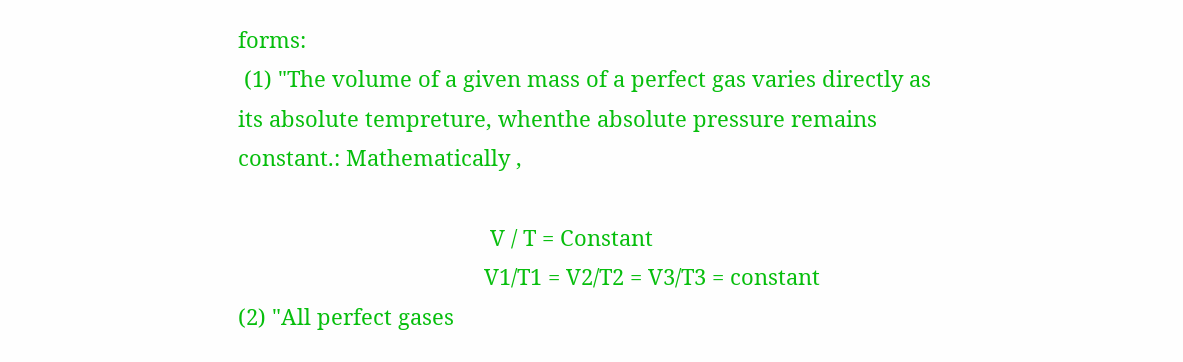forms:
 (1) "The volume of a given mass of a perfect gas varies directly as its absolute tempreture, whenthe absolute pressure remains constant.: Mathematically ,

                                          V / T = Constant
                                         V1/T1 = V2/T2 = V3/T3 = constant
(2) "All perfect gases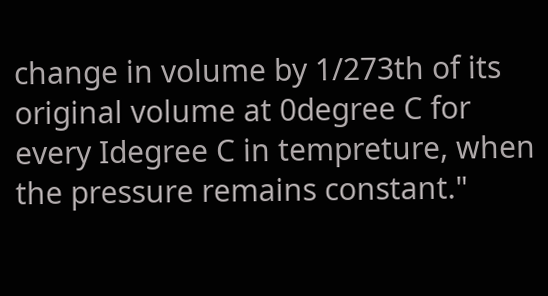change in volume by 1/273th of its original volume at 0degree C for every Idegree C in tempreture, when the pressure remains constant."